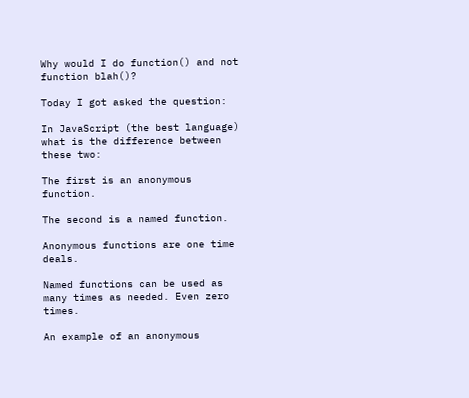Why would I do function() and not function blah()?

Today I got asked the question:

In JavaScript (the best language) what is the difference between these two:

The first is an anonymous function.

The second is a named function.

Anonymous functions are one time deals.

Named functions can be used as many times as needed. Even zero times.

An example of an anonymous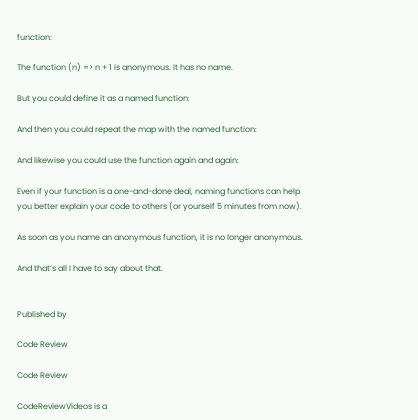function:

The function (n) => n + 1 is anonymous. It has no name.

But you could define it as a named function:

And then you could repeat the map with the named function:

And likewise you could use the function again and again:

Even if your function is a one-and-done deal, naming functions can help you better explain your code to others (or yourself 5 minutes from now).

As soon as you name an anonymous function, it is no longer anonymous.

And that’s all I have to say about that.


Published by

Code Review

Code Review

CodeReviewVideos is a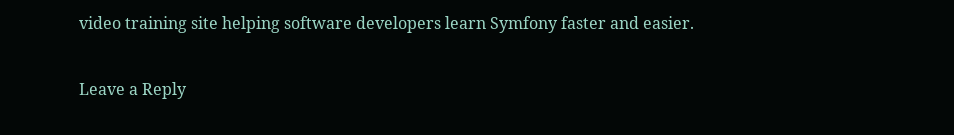video training site helping software developers learn Symfony faster and easier.

Leave a Reply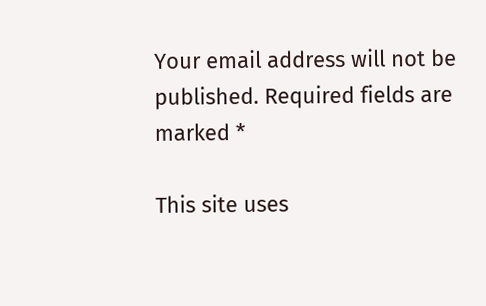Your email address will not be published. Required fields are marked *

This site uses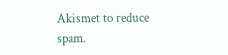Akismet to reduce spam.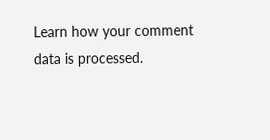Learn how your comment data is processed.